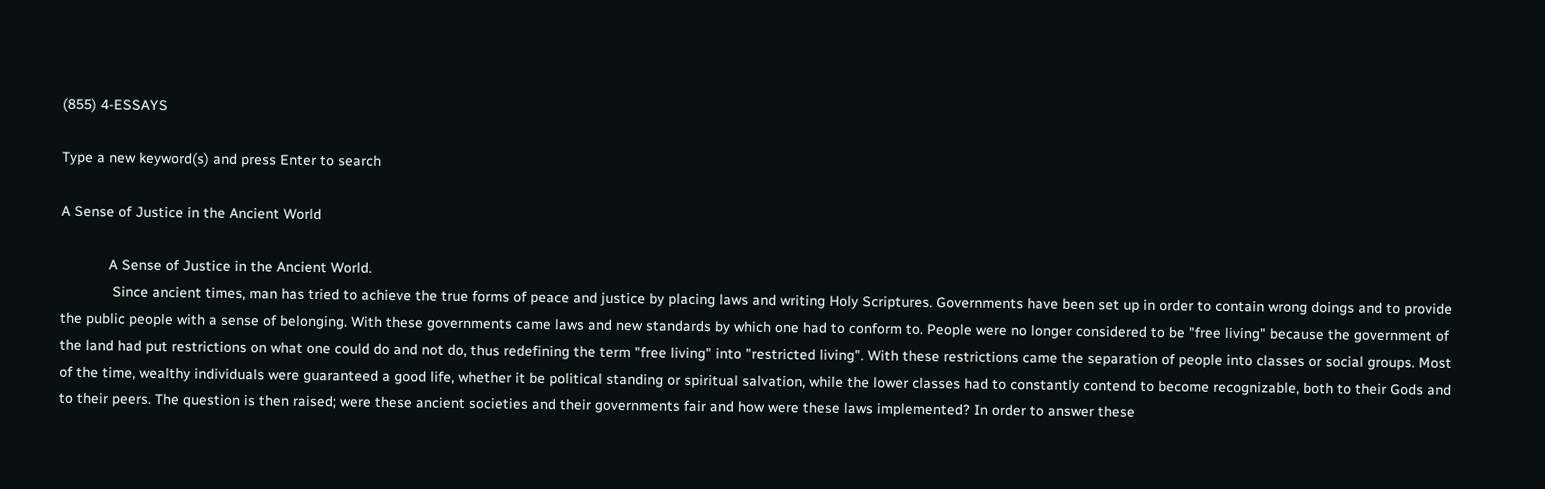(855) 4-ESSAYS

Type a new keyword(s) and press Enter to search

A Sense of Justice in the Ancient World

            A Sense of Justice in the Ancient World.
             Since ancient times, man has tried to achieve the true forms of peace and justice by placing laws and writing Holy Scriptures. Governments have been set up in order to contain wrong doings and to provide the public people with a sense of belonging. With these governments came laws and new standards by which one had to conform to. People were no longer considered to be "free living" because the government of the land had put restrictions on what one could do and not do, thus redefining the term "free living" into "restricted living". With these restrictions came the separation of people into classes or social groups. Most of the time, wealthy individuals were guaranteed a good life, whether it be political standing or spiritual salvation, while the lower classes had to constantly contend to become recognizable, both to their Gods and to their peers. The question is then raised; were these ancient societies and their governments fair and how were these laws implemented? In order to answer these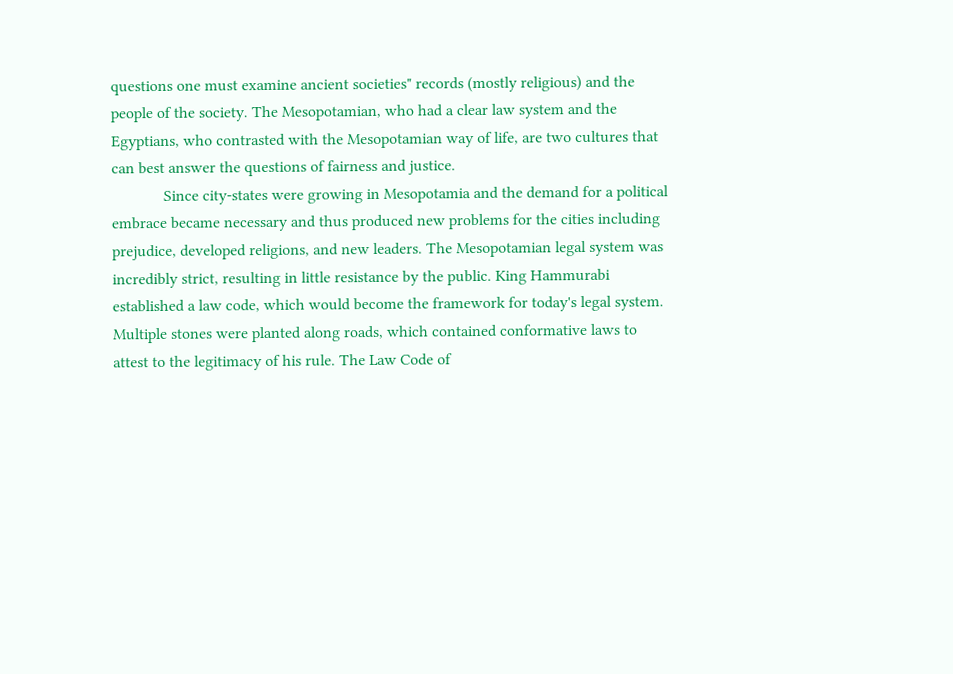questions one must examine ancient societies" records (mostly religious) and the people of the society. The Mesopotamian, who had a clear law system and the Egyptians, who contrasted with the Mesopotamian way of life, are two cultures that can best answer the questions of fairness and justice.
             Since city-states were growing in Mesopotamia and the demand for a political embrace became necessary and thus produced new problems for the cities including prejudice, developed religions, and new leaders. The Mesopotamian legal system was incredibly strict, resulting in little resistance by the public. King Hammurabi established a law code, which would become the framework for today's legal system. Multiple stones were planted along roads, which contained conformative laws to attest to the legitimacy of his rule. The Law Code of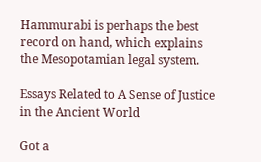Hammurabi is perhaps the best record on hand, which explains the Mesopotamian legal system.

Essays Related to A Sense of Justice in the Ancient World

Got a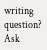writing question? Ask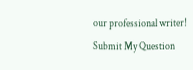our professional writer!
Submit My Question